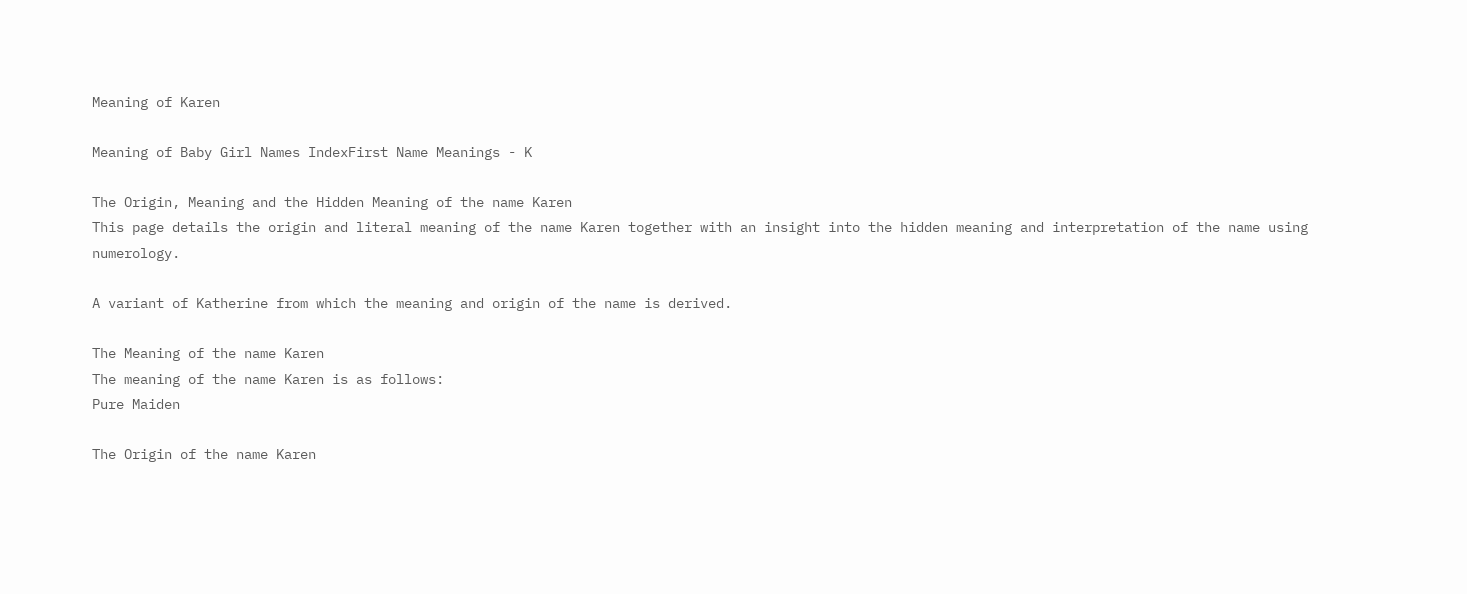Meaning of Karen

Meaning of Baby Girl Names IndexFirst Name Meanings - K

The Origin, Meaning and the Hidden Meaning of the name Karen
This page details the origin and literal meaning of the name Karen together with an insight into the hidden meaning and interpretation of the name using numerology.

A variant of Katherine from which the meaning and origin of the name is derived.

The Meaning of the name Karen
The meaning of the name Karen is as follows:
Pure Maiden

The Origin of the name Karen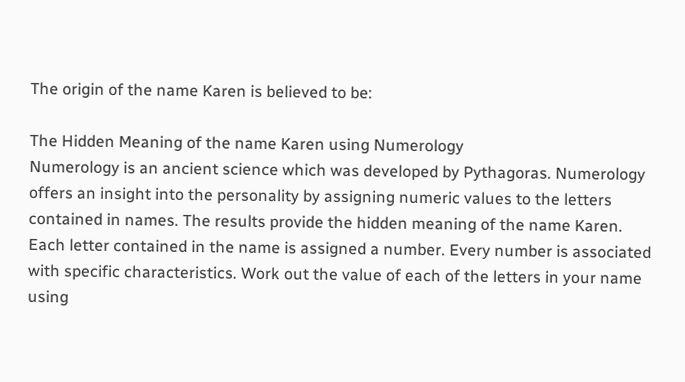The origin of the name Karen is believed to be:

The Hidden Meaning of the name Karen using Numerology
Numerology is an ancient science which was developed by Pythagoras. Numerology offers an insight into the personality by assigning numeric values to the letters contained in names. The results provide the hidden meaning of the name Karen. Each letter contained in the name is assigned a number. Every number is associated with specific characteristics. Work out the value of each of the letters in your name using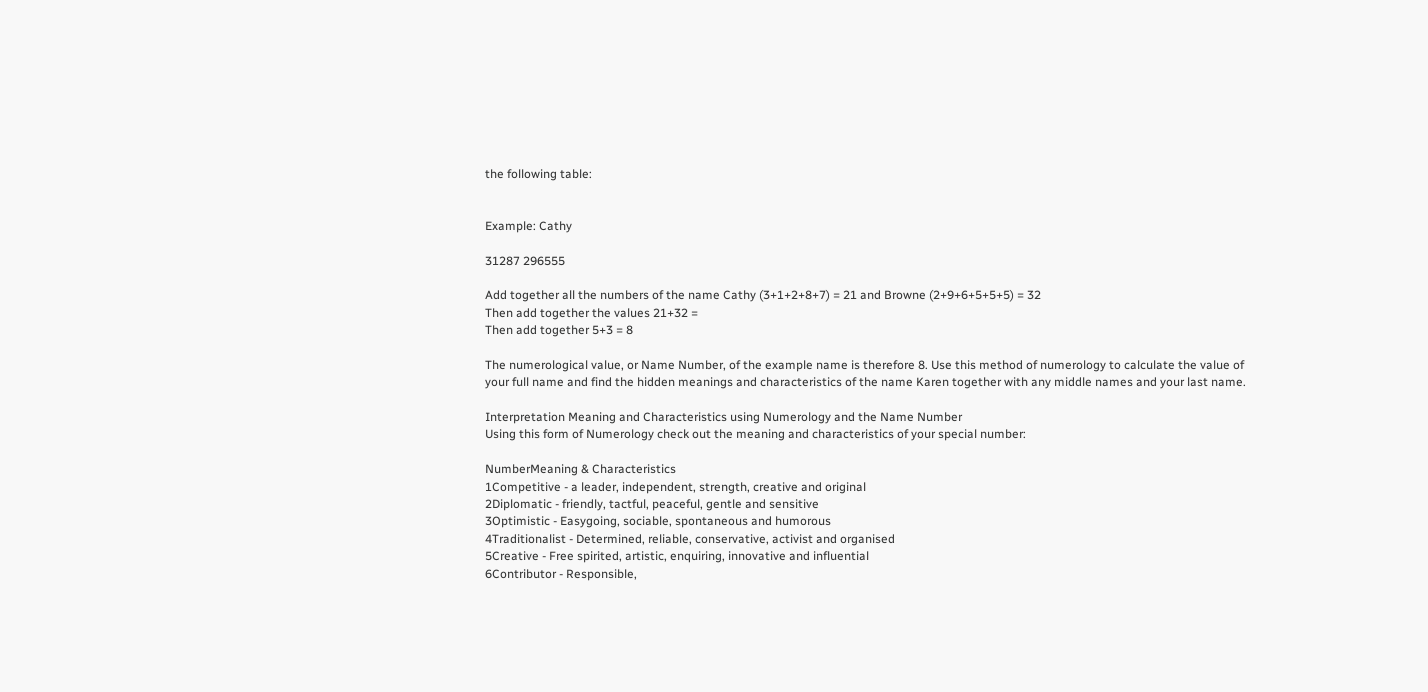the following table:


Example: Cathy

31287 296555

Add together all the numbers of the name Cathy (3+1+2+8+7) = 21 and Browne (2+9+6+5+5+5) = 32
Then add together the values 21+32 =
Then add together 5+3 = 8

The numerological value, or Name Number, of the example name is therefore 8. Use this method of numerology to calculate the value of your full name and find the hidden meanings and characteristics of the name Karen together with any middle names and your last name.

Interpretation Meaning and Characteristics using Numerology and the Name Number
Using this form of Numerology check out the meaning and characteristics of your special number:

NumberMeaning & Characteristics
1Competitive - a leader, independent, strength, creative and original
2Diplomatic - friendly, tactful, peaceful, gentle and sensitive
3Optimistic - Easygoing, sociable, spontaneous and humorous
4Traditionalist - Determined, reliable, conservative, activist and organised
5Creative - Free spirited, artistic, enquiring, innovative and influential
6Contributor - Responsible,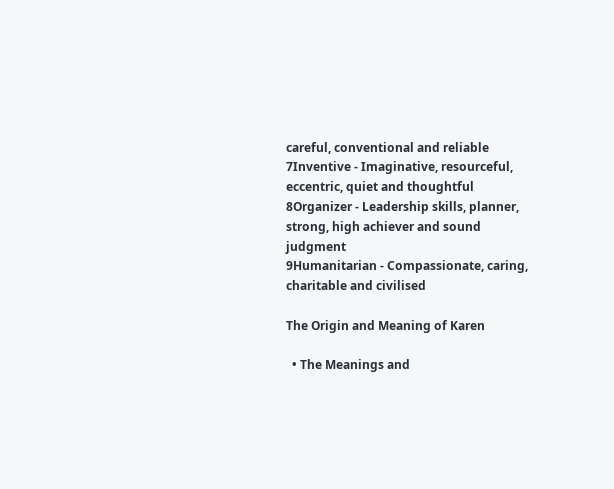careful, conventional and reliable
7Inventive - Imaginative, resourceful, eccentric, quiet and thoughtful
8Organizer - Leadership skills, planner, strong, high achiever and sound judgment
9Humanitarian - Compassionate, caring, charitable and civilised

The Origin and Meaning of Karen

  • The Meanings and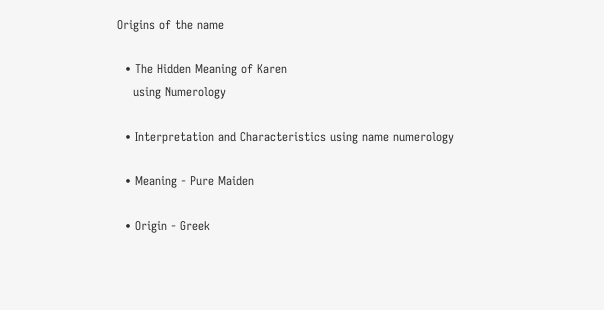Origins of the name

  • The Hidden Meaning of Karen
    using Numerology

  • Interpretation and Characteristics using name numerology

  • Meaning - Pure Maiden

  • Origin - Greek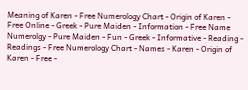Meaning of Karen - Free Numerology Chart - Origin of Karen - Free Online - Greek - Pure Maiden - Information - Free Name Numerolgy - Pure Maiden - Fun - Greek - Informative - Reading - Readings - Free Numerology Chart - Names - Karen - Origin of Karen - Free -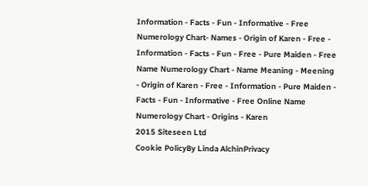Information - Facts - Fun - Informative - Free Numerology Chart- Names - Origin of Karen - Free - Information - Facts - Fun - Free - Pure Maiden - Free Name Numerology Chart - Name Meaning - Meening - Origin of Karen - Free - Information - Pure Maiden - Facts - Fun - Informative - Free Online Name Numerology Chart - Origins - Karen
2015 Siteseen Ltd
Cookie PolicyBy Linda AlchinPrivacy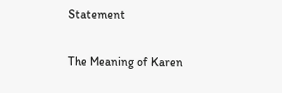Statement

The Meaning of Karen